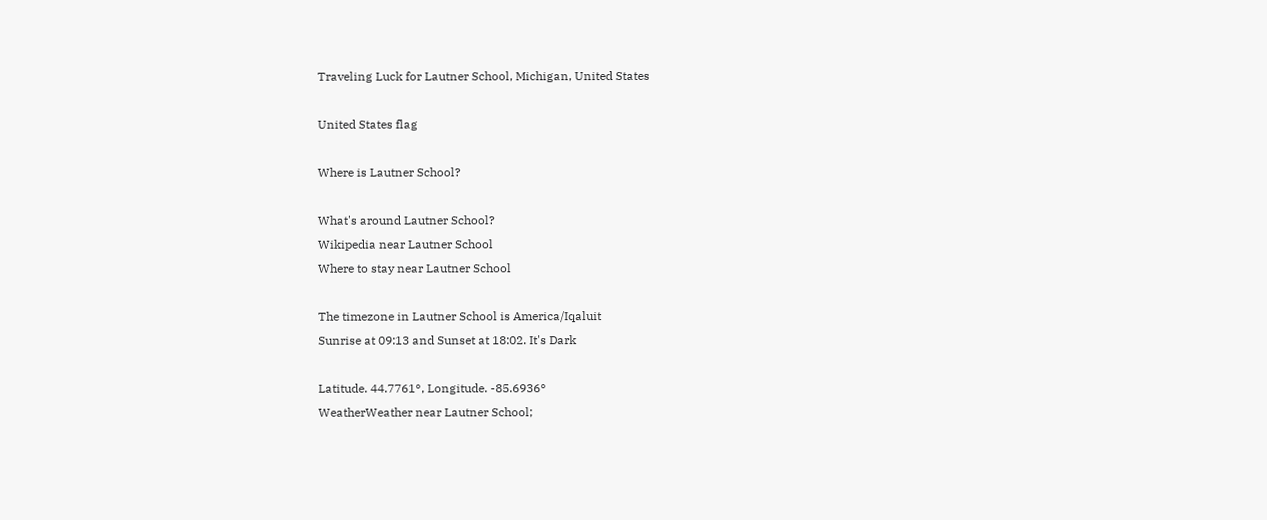Traveling Luck for Lautner School, Michigan, United States

United States flag

Where is Lautner School?

What's around Lautner School?
Wikipedia near Lautner School
Where to stay near Lautner School

The timezone in Lautner School is America/Iqaluit
Sunrise at 09:13 and Sunset at 18:02. It's Dark

Latitude. 44.7761°, Longitude. -85.6936°
WeatherWeather near Lautner School;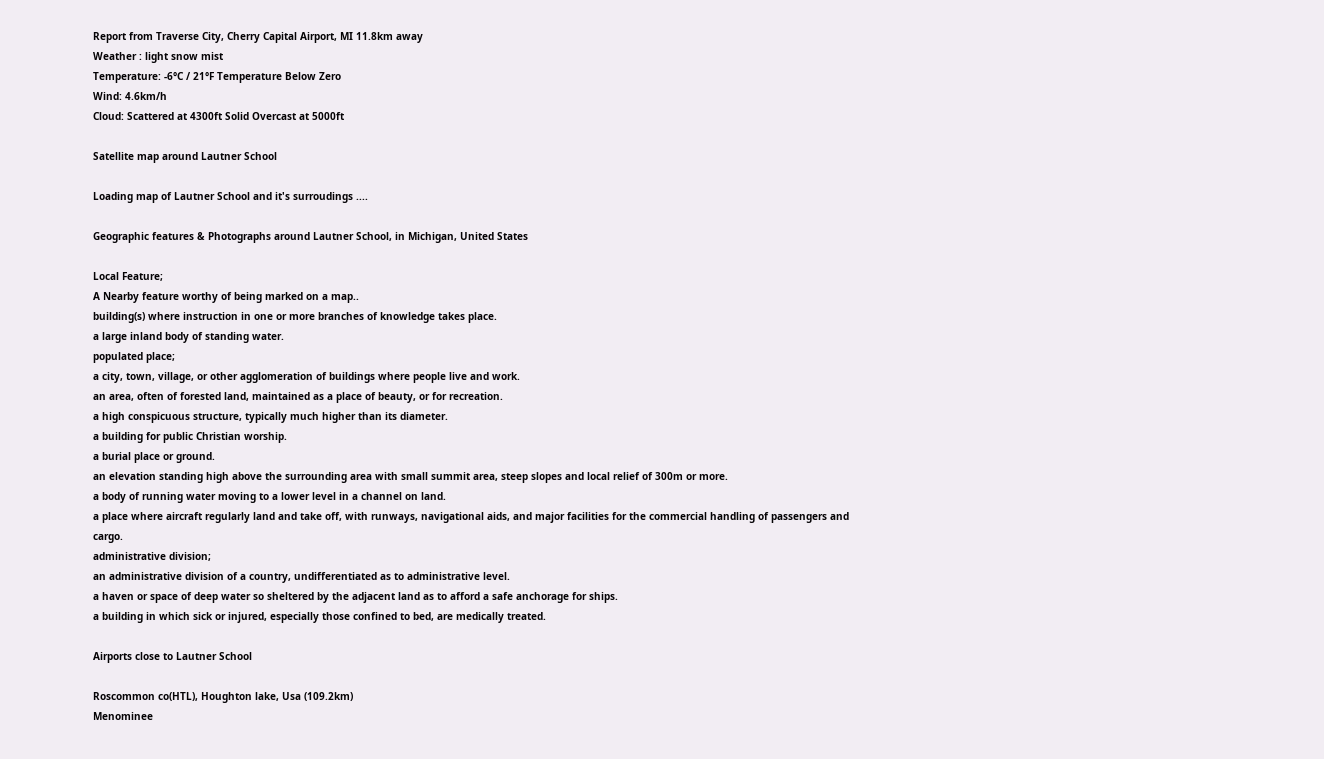Report from Traverse City, Cherry Capital Airport, MI 11.8km away
Weather : light snow mist
Temperature: -6°C / 21°F Temperature Below Zero
Wind: 4.6km/h
Cloud: Scattered at 4300ft Solid Overcast at 5000ft

Satellite map around Lautner School

Loading map of Lautner School and it's surroudings ....

Geographic features & Photographs around Lautner School, in Michigan, United States

Local Feature;
A Nearby feature worthy of being marked on a map..
building(s) where instruction in one or more branches of knowledge takes place.
a large inland body of standing water.
populated place;
a city, town, village, or other agglomeration of buildings where people live and work.
an area, often of forested land, maintained as a place of beauty, or for recreation.
a high conspicuous structure, typically much higher than its diameter.
a building for public Christian worship.
a burial place or ground.
an elevation standing high above the surrounding area with small summit area, steep slopes and local relief of 300m or more.
a body of running water moving to a lower level in a channel on land.
a place where aircraft regularly land and take off, with runways, navigational aids, and major facilities for the commercial handling of passengers and cargo.
administrative division;
an administrative division of a country, undifferentiated as to administrative level.
a haven or space of deep water so sheltered by the adjacent land as to afford a safe anchorage for ships.
a building in which sick or injured, especially those confined to bed, are medically treated.

Airports close to Lautner School

Roscommon co(HTL), Houghton lake, Usa (109.2km)
Menominee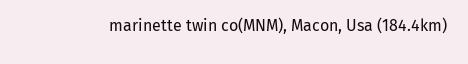marinette twin co(MNM), Macon, Usa (184.4km)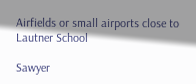Airfields or small airports close to Lautner School

Sawyer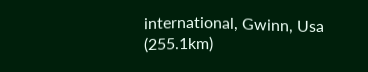international, Gwinn, Usa (255.1km)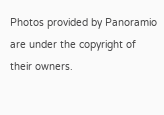Photos provided by Panoramio are under the copyright of their owners.